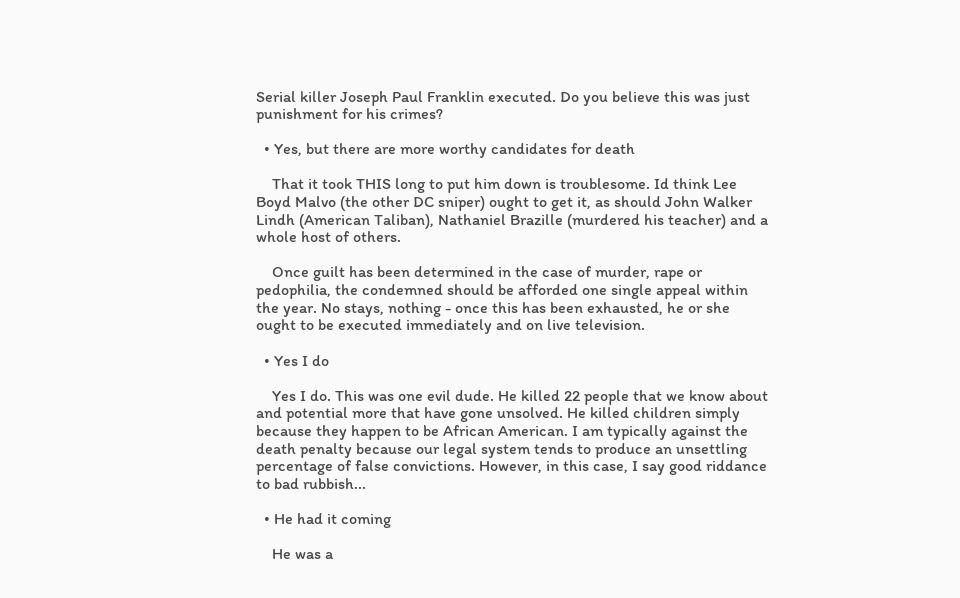Serial killer Joseph Paul Franklin executed. Do you believe this was just punishment for his crimes?

  • Yes, but there are more worthy candidates for death

    That it took THIS long to put him down is troublesome. Id think Lee Boyd Malvo (the other DC sniper) ought to get it, as should John Walker Lindh (American Taliban), Nathaniel Brazille (murdered his teacher) and a whole host of others.

    Once guilt has been determined in the case of murder, rape or pedophilia, the condemned should be afforded one single appeal within the year. No stays, nothing - once this has been exhausted, he or she ought to be executed immediately and on live television.

  • Yes I do

    Yes I do. This was one evil dude. He killed 22 people that we know about and potential more that have gone unsolved. He killed children simply because they happen to be African American. I am typically against the death penalty because our legal system tends to produce an unsettling percentage of false convictions. However, in this case, I say good riddance to bad rubbish...

  • He had it coming

    He was a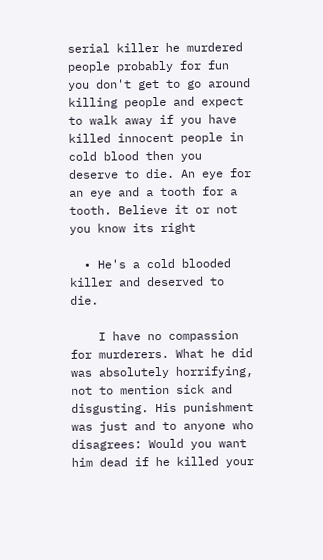serial killer he murdered people probably for fun you don't get to go around killing people and expect to walk away if you have killed innocent people in cold blood then you deserve to die. An eye for an eye and a tooth for a tooth. Believe it or not you know its right

  • He's a cold blooded killer and deserved to die.

    I have no compassion for murderers. What he did was absolutely horrifying, not to mention sick and disgusting. His punishment was just and to anyone who disagrees: Would you want him dead if he killed your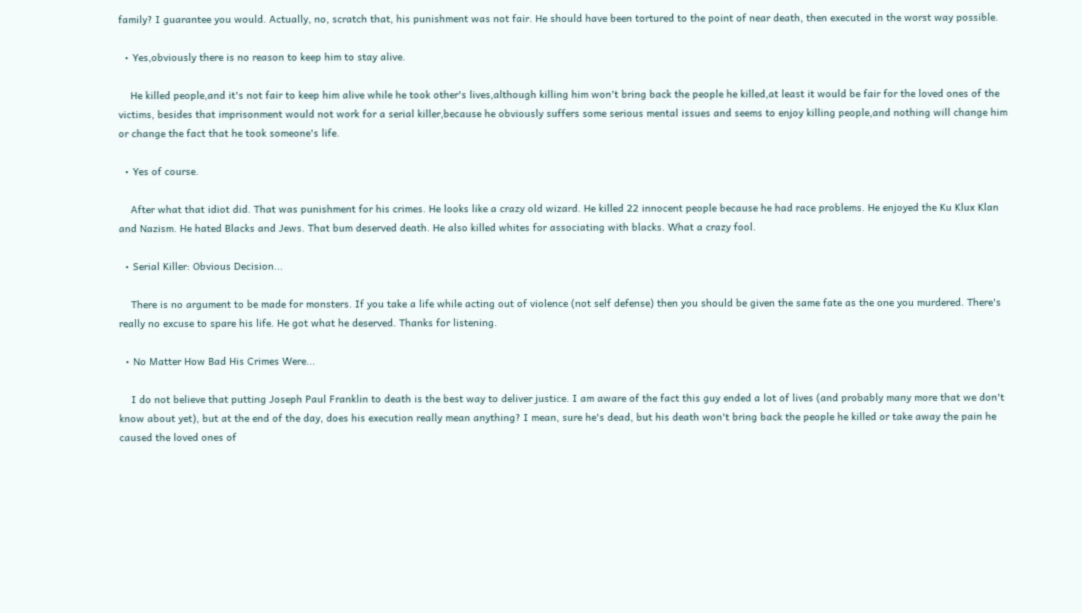family? I guarantee you would. Actually, no, scratch that, his punishment was not fair. He should have been tortured to the point of near death, then executed in the worst way possible.

  • Yes,obviously there is no reason to keep him to stay alive.

    He killed people,and it's not fair to keep him alive while he took other's lives,although killing him won't bring back the people he killed,at least it would be fair for the loved ones of the victims, besides that imprisonment would not work for a serial killer,because he obviously suffers some serious mental issues and seems to enjoy killing people,and nothing will change him or change the fact that he took someone's life.

  • Yes of course.

    After what that idiot did. That was punishment for his crimes. He looks like a crazy old wizard. He killed 22 innocent people because he had race problems. He enjoyed the Ku Klux Klan and Nazism. He hated Blacks and Jews. That bum deserved death. He also killed whites for associating with blacks. What a crazy fool.

  • Serial Killer: Obvious Decision...

    There is no argument to be made for monsters. If you take a life while acting out of violence (not self defense) then you should be given the same fate as the one you murdered. There's really no excuse to spare his life. He got what he deserved. Thanks for listening.

  • No Matter How Bad His Crimes Were...

    I do not believe that putting Joseph Paul Franklin to death is the best way to deliver justice. I am aware of the fact this guy ended a lot of lives (and probably many more that we don't know about yet), but at the end of the day, does his execution really mean anything? I mean, sure he's dead, but his death won't bring back the people he killed or take away the pain he caused the loved ones of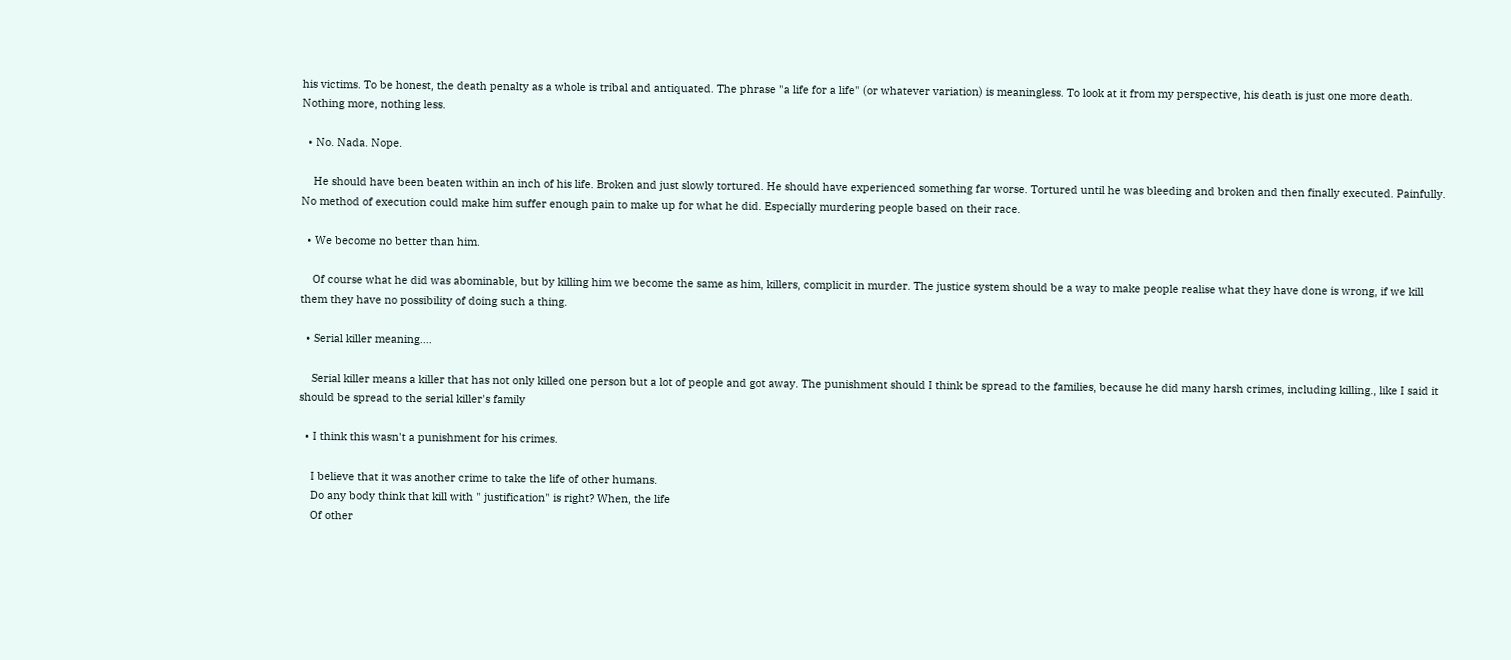his victims. To be honest, the death penalty as a whole is tribal and antiquated. The phrase "a life for a life" (or whatever variation) is meaningless. To look at it from my perspective, his death is just one more death. Nothing more, nothing less.

  • No. Nada. Nope.

    He should have been beaten within an inch of his life. Broken and just slowly tortured. He should have experienced something far worse. Tortured until he was bleeding and broken and then finally executed. Painfully. No method of execution could make him suffer enough pain to make up for what he did. Especially murdering people based on their race.

  • We become no better than him.

    Of course what he did was abominable, but by killing him we become the same as him, killers, complicit in murder. The justice system should be a way to make people realise what they have done is wrong, if we kill them they have no possibility of doing such a thing.

  • Serial killer meaning....

    Serial killer means a killer that has not only killed one person but a lot of people and got away. The punishment should I think be spread to the families, because he did many harsh crimes, including killing., like I said it should be spread to the serial killer's family

  • I think this wasn't a punishment for his crimes.

    I believe that it was another crime to take the life of other humans.
    Do any body think that kill with " justification" is right? When, the life
    Of other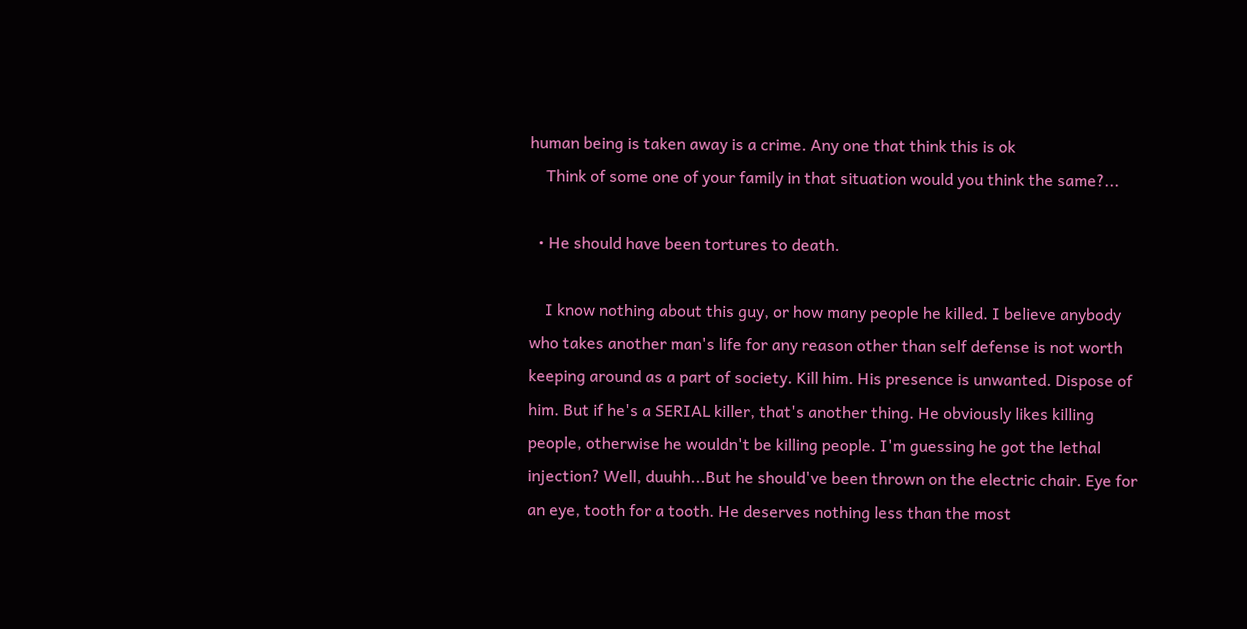human being is taken away is a crime. Any one that think this is ok
    Think of some one of your family in that situation would you think the same?...

  • He should have been tortures to death.

    I know nothing about this guy, or how many people he killed. I believe anybody who takes another man's life for any reason other than self defense is not worth keeping around as a part of society. Kill him. His presence is unwanted. Dispose of him. But if he's a SERIAL killer, that's another thing. He obviously likes killing people, otherwise he wouldn't be killing people. I'm guessing he got the lethal injection? Well, duuhh...But he should've been thrown on the electric chair. Eye for an eye, tooth for a tooth. He deserves nothing less than the most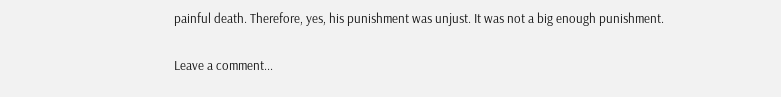painful death. Therefore, yes, his punishment was unjust. It was not a big enough punishment.

Leave a comment...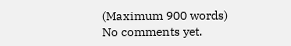(Maximum 900 words)
No comments yet.